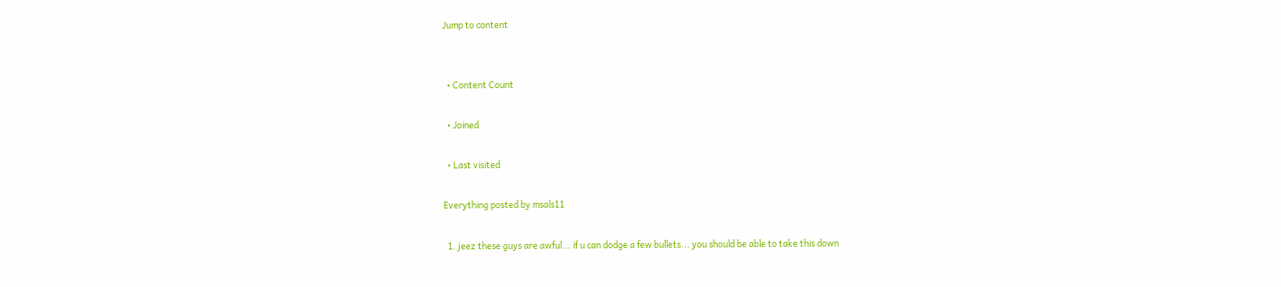Jump to content


  • Content Count

  • Joined

  • Last visited

Everything posted by msals11

  1. jeez these guys are awful... if u can dodge a few bullets... you should be able to take this down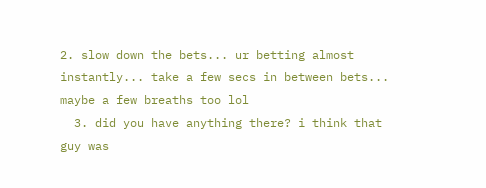2. slow down the bets... ur betting almost instantly... take a few secs in between bets... maybe a few breaths too lol
  3. did you have anything there? i think that guy was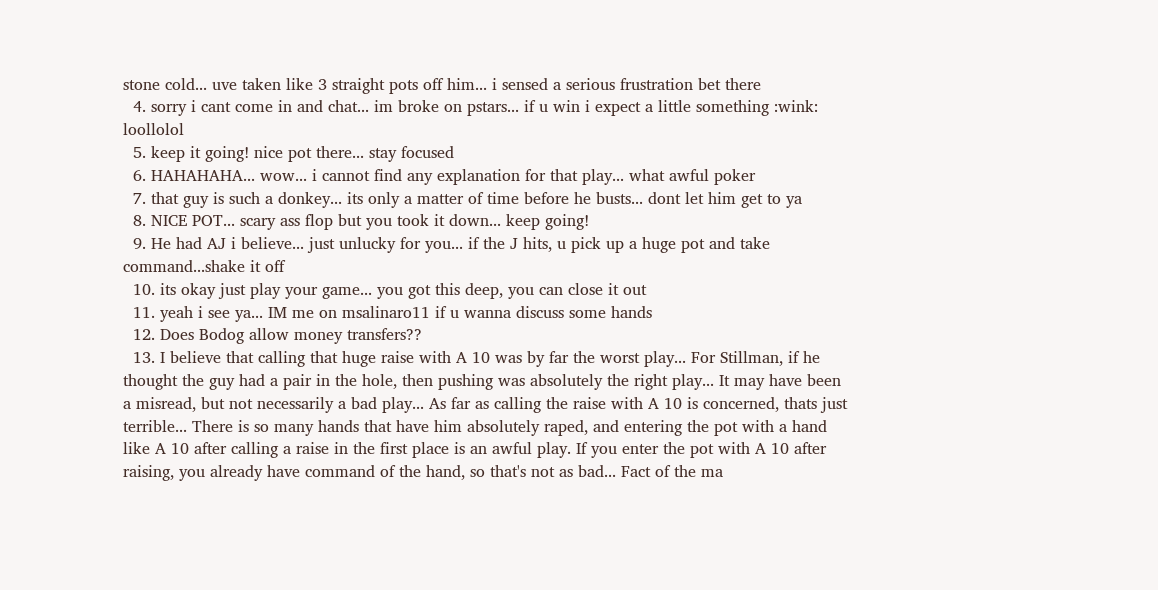stone cold... uve taken like 3 straight pots off him... i sensed a serious frustration bet there
  4. sorry i cant come in and chat... im broke on pstars... if u win i expect a little something :wink: loollolol
  5. keep it going! nice pot there... stay focused
  6. HAHAHAHA... wow... i cannot find any explanation for that play... what awful poker
  7. that guy is such a donkey... its only a matter of time before he busts... dont let him get to ya
  8. NICE POT... scary ass flop but you took it down... keep going!
  9. He had AJ i believe... just unlucky for you... if the J hits, u pick up a huge pot and take command...shake it off
  10. its okay just play your game... you got this deep, you can close it out
  11. yeah i see ya... IM me on msalinaro11 if u wanna discuss some hands
  12. Does Bodog allow money transfers??
  13. I believe that calling that huge raise with A 10 was by far the worst play... For Stillman, if he thought the guy had a pair in the hole, then pushing was absolutely the right play... It may have been a misread, but not necessarily a bad play... As far as calling the raise with A 10 is concerned, thats just terrible... There is so many hands that have him absolutely raped, and entering the pot with a hand like A 10 after calling a raise in the first place is an awful play. If you enter the pot with A 10 after raising, you already have command of the hand, so that's not as bad... Fact of the ma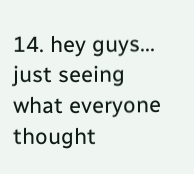14. hey guys... just seeing what everyone thought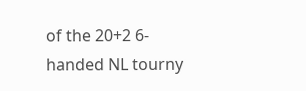of the 20+2 6-handed NL tourny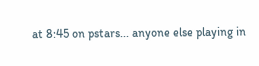at 8:45 on pstars... anyone else playing in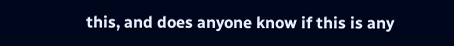this, and does anyone know if this is any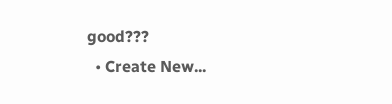good???
  • Create New...